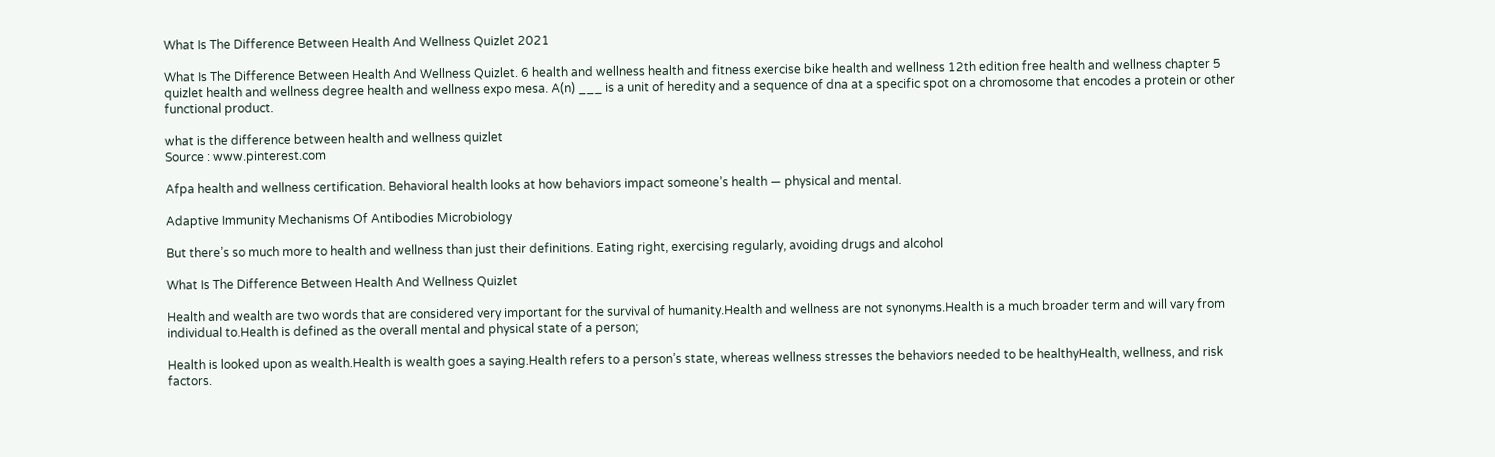What Is The Difference Between Health And Wellness Quizlet 2021

What Is The Difference Between Health And Wellness Quizlet. 6 health and wellness health and fitness exercise bike health and wellness 12th edition free health and wellness chapter 5 quizlet health and wellness degree health and wellness expo mesa. A(n) ___ is a unit of heredity and a sequence of dna at a specific spot on a chromosome that encodes a protein or other functional product.

what is the difference between health and wellness quizlet
Source : www.pinterest.com

Afpa health and wellness certification. Behavioral health looks at how behaviors impact someone’s health — physical and mental.

Adaptive Immunity Mechanisms Of Antibodies Microbiology

But there’s so much more to health and wellness than just their definitions. Eating right, exercising regularly, avoiding drugs and alcohol

What Is The Difference Between Health And Wellness Quizlet

Health and wealth are two words that are considered very important for the survival of humanity.Health and wellness are not synonyms.Health is a much broader term and will vary from individual to.Health is defined as the overall mental and physical state of a person;

Health is looked upon as wealth.Health is wealth goes a saying.Health refers to a person’s state, whereas wellness stresses the behaviors needed to be healthyHealth, wellness, and risk factors.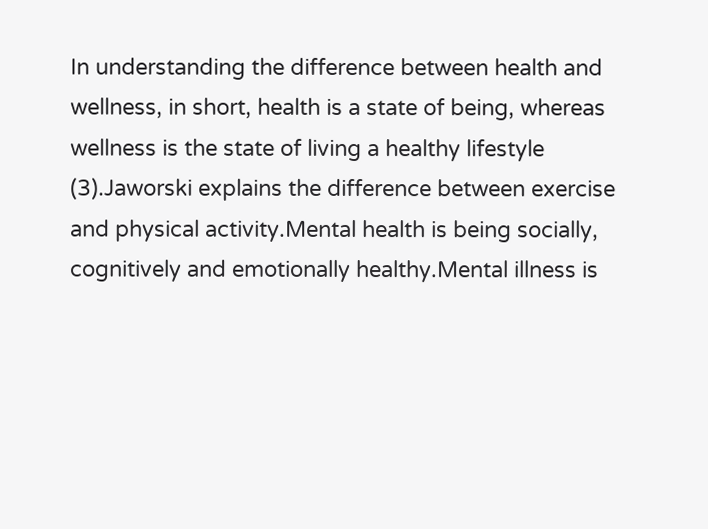In understanding the difference between health and wellness, in short, health is a state of being, whereas wellness is the state of living a healthy lifestyle (3).Jaworski explains the difference between exercise and physical activity.Mental health is being socially, cognitively and emotionally healthy.Mental illness is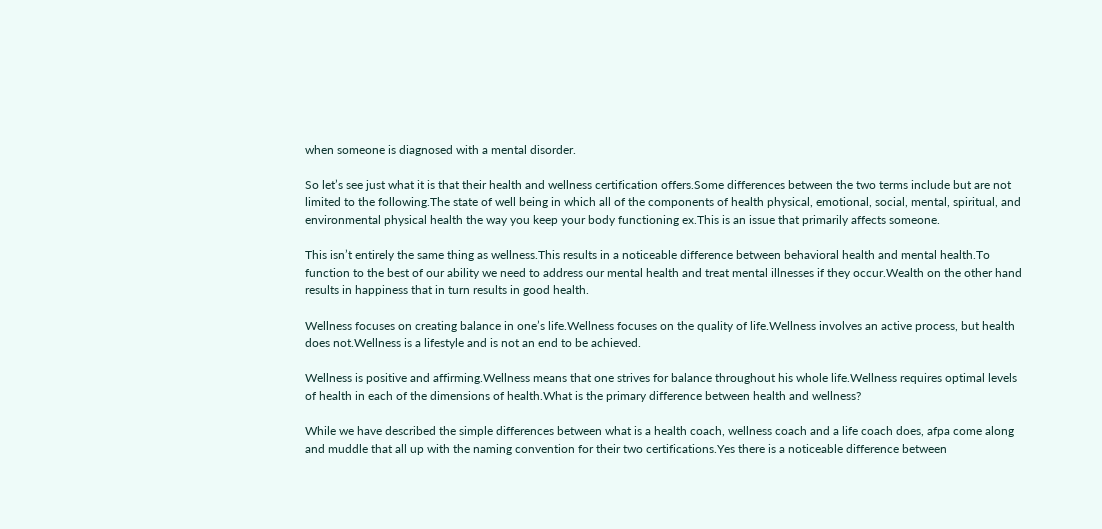when someone is diagnosed with a mental disorder.

So let’s see just what it is that their health and wellness certification offers.Some differences between the two terms include but are not limited to the following.The state of well being in which all of the components of health physical, emotional, social, mental, spiritual, and environmental physical health the way you keep your body functioning ex.This is an issue that primarily affects someone.

This isn’t entirely the same thing as wellness.This results in a noticeable difference between behavioral health and mental health.To function to the best of our ability we need to address our mental health and treat mental illnesses if they occur.Wealth on the other hand results in happiness that in turn results in good health.

Wellness focuses on creating balance in one’s life.Wellness focuses on the quality of life.Wellness involves an active process, but health does not.Wellness is a lifestyle and is not an end to be achieved.

Wellness is positive and affirming.Wellness means that one strives for balance throughout his whole life.Wellness requires optimal levels of health in each of the dimensions of health.What is the primary difference between health and wellness?

While we have described the simple differences between what is a health coach, wellness coach and a life coach does, afpa come along and muddle that all up with the naming convention for their two certifications.Yes there is a noticeable difference between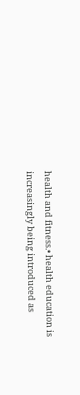health and fitness.• health education is increasingly being introduced as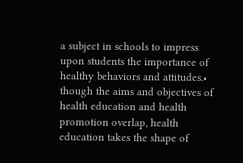a subject in schools to impress upon students the importance of healthy behaviors and attitudes.• though the aims and objectives of health education and health promotion overlap, health education takes the shape of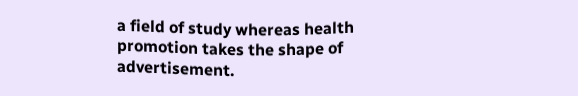a field of study whereas health promotion takes the shape of advertisement.